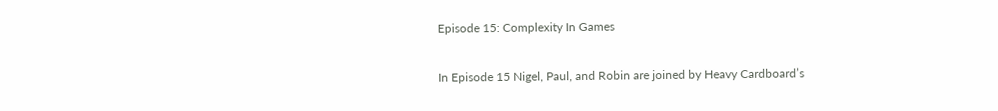Episode 15: Complexity In Games

In Episode 15 Nigel, Paul, and Robin are joined by Heavy Cardboard’s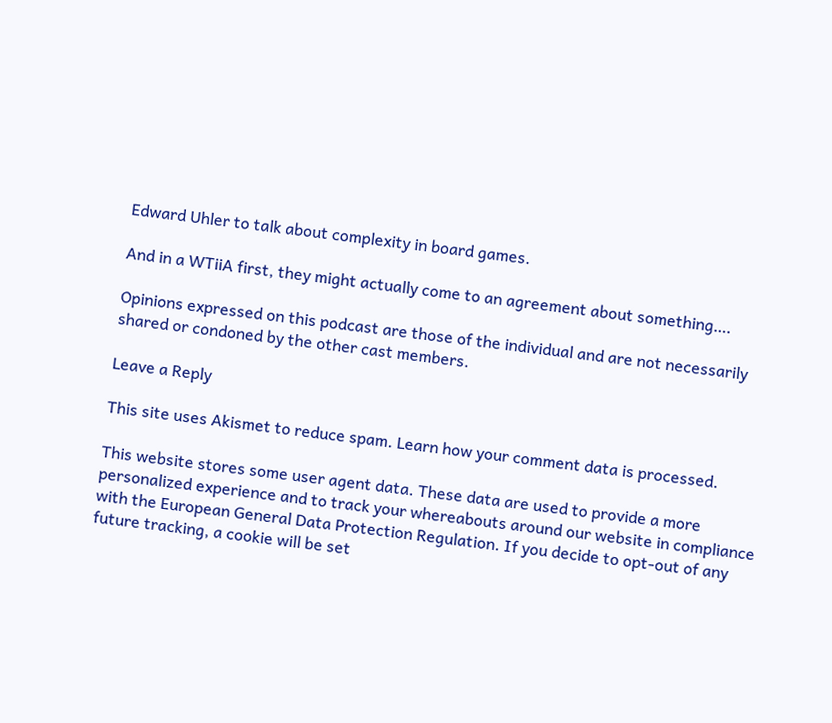Edward Uhler to talk about complexity in board games.

And in a WTiiA first, they might actually come to an agreement about something….

Opinions expressed on this podcast are those of the individual and are not necessarily shared or condoned by the other cast members.

Leave a Reply

This site uses Akismet to reduce spam. Learn how your comment data is processed.

This website stores some user agent data. These data are used to provide a more personalized experience and to track your whereabouts around our website in compliance with the European General Data Protection Regulation. If you decide to opt-out of any future tracking, a cookie will be set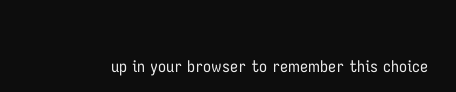up in your browser to remember this choice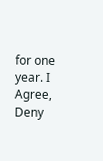for one year. I Agree, Deny